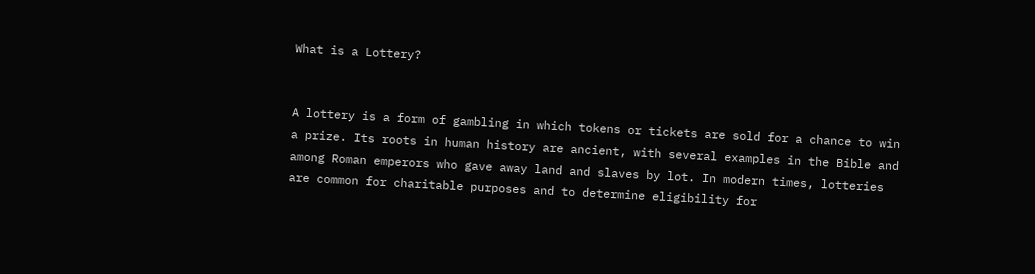What is a Lottery?


A lottery is a form of gambling in which tokens or tickets are sold for a chance to win a prize. Its roots in human history are ancient, with several examples in the Bible and among Roman emperors who gave away land and slaves by lot. In modern times, lotteries are common for charitable purposes and to determine eligibility for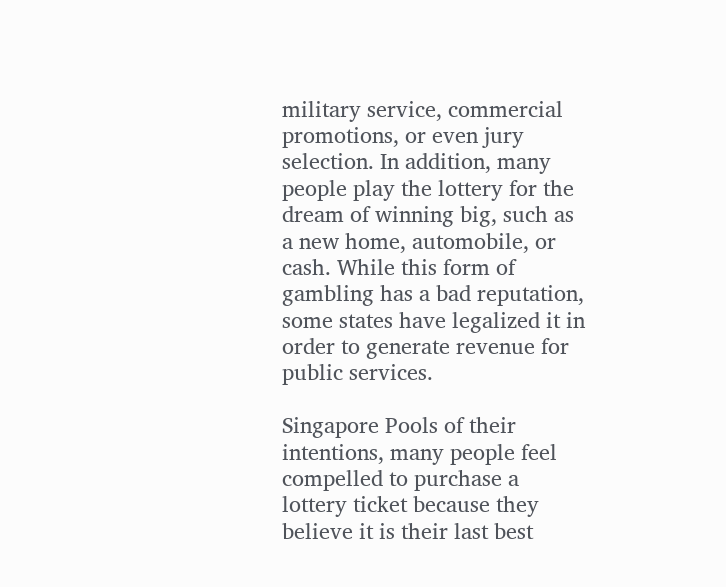military service, commercial promotions, or even jury selection. In addition, many people play the lottery for the dream of winning big, such as a new home, automobile, or cash. While this form of gambling has a bad reputation, some states have legalized it in order to generate revenue for public services.

Singapore Pools of their intentions, many people feel compelled to purchase a lottery ticket because they believe it is their last best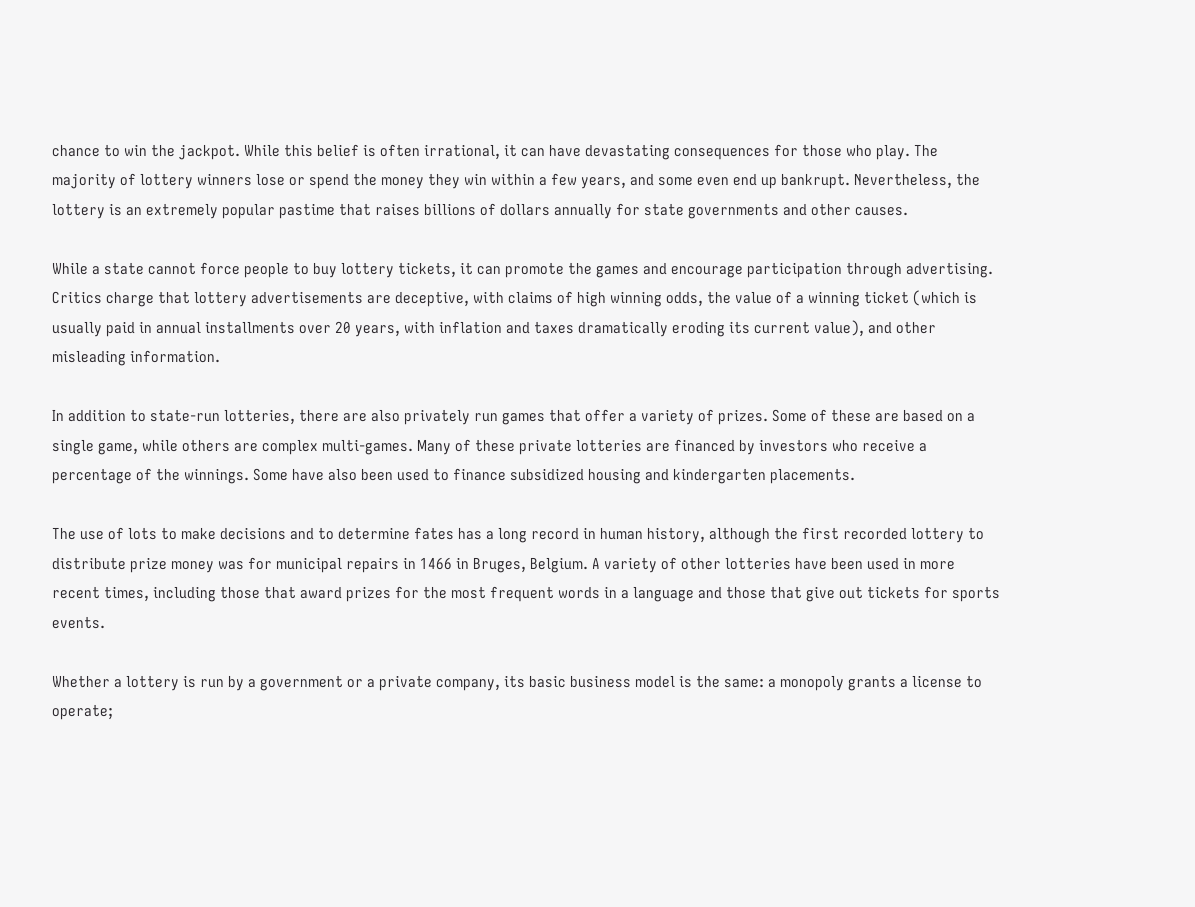chance to win the jackpot. While this belief is often irrational, it can have devastating consequences for those who play. The majority of lottery winners lose or spend the money they win within a few years, and some even end up bankrupt. Nevertheless, the lottery is an extremely popular pastime that raises billions of dollars annually for state governments and other causes.

While a state cannot force people to buy lottery tickets, it can promote the games and encourage participation through advertising. Critics charge that lottery advertisements are deceptive, with claims of high winning odds, the value of a winning ticket (which is usually paid in annual installments over 20 years, with inflation and taxes dramatically eroding its current value), and other misleading information.

In addition to state-run lotteries, there are also privately run games that offer a variety of prizes. Some of these are based on a single game, while others are complex multi-games. Many of these private lotteries are financed by investors who receive a percentage of the winnings. Some have also been used to finance subsidized housing and kindergarten placements.

The use of lots to make decisions and to determine fates has a long record in human history, although the first recorded lottery to distribute prize money was for municipal repairs in 1466 in Bruges, Belgium. A variety of other lotteries have been used in more recent times, including those that award prizes for the most frequent words in a language and those that give out tickets for sports events.

Whether a lottery is run by a government or a private company, its basic business model is the same: a monopoly grants a license to operate;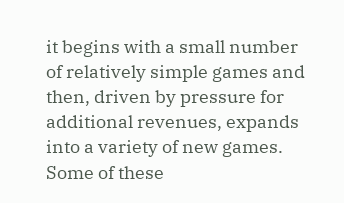it begins with a small number of relatively simple games and then, driven by pressure for additional revenues, expands into a variety of new games. Some of these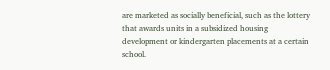are marketed as socially beneficial, such as the lottery that awards units in a subsidized housing development or kindergarten placements at a certain school.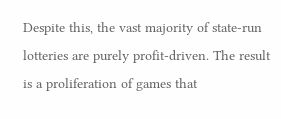Despite this, the vast majority of state-run lotteries are purely profit-driven. The result is a proliferation of games that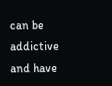can be addictive and have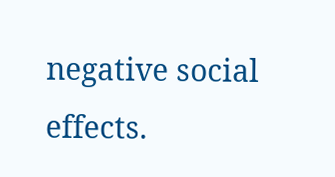negative social effects.